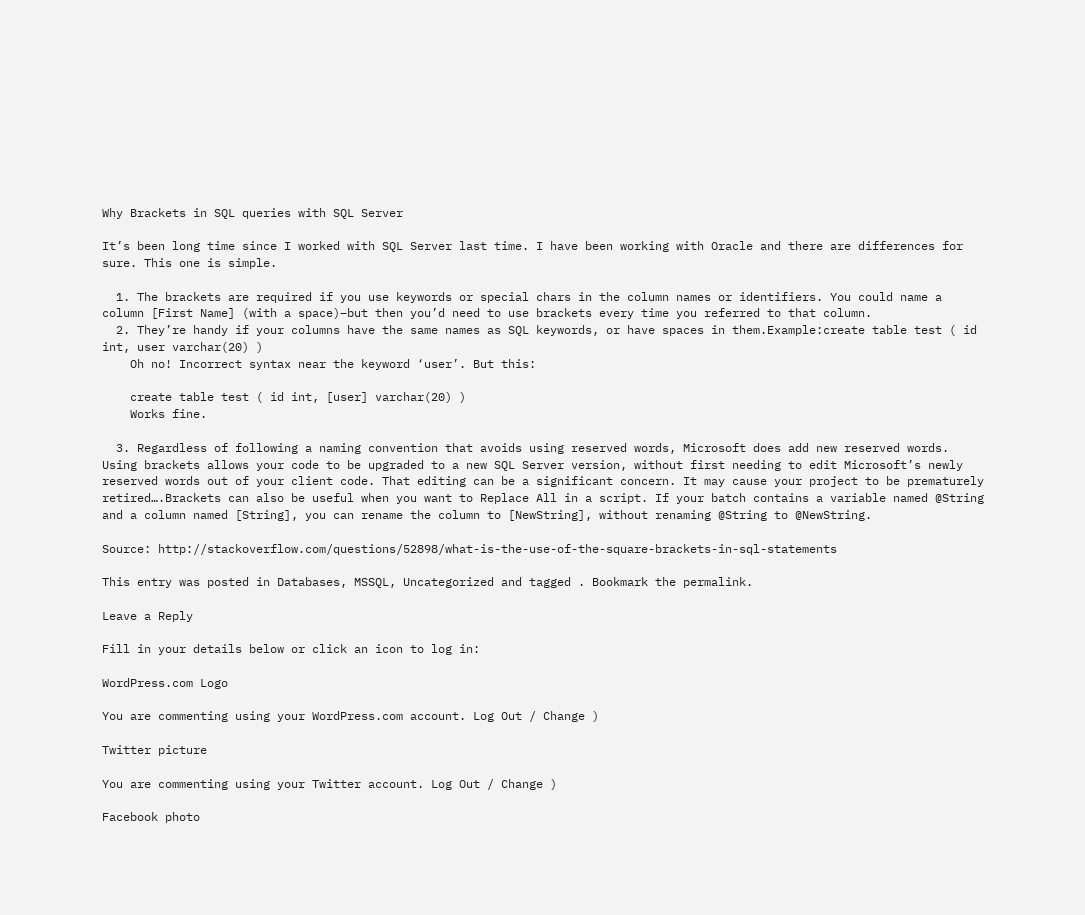Why Brackets in SQL queries with SQL Server

It’s been long time since I worked with SQL Server last time. I have been working with Oracle and there are differences for sure. This one is simple.

  1. The brackets are required if you use keywords or special chars in the column names or identifiers. You could name a column [First Name] (with a space)–but then you’d need to use brackets every time you referred to that column.
  2. They’re handy if your columns have the same names as SQL keywords, or have spaces in them.Example:create table test ( id int, user varchar(20) )
    Oh no! Incorrect syntax near the keyword ‘user’. But this:

    create table test ( id int, [user] varchar(20) )
    Works fine.

  3. Regardless of following a naming convention that avoids using reserved words, Microsoft does add new reserved words. Using brackets allows your code to be upgraded to a new SQL Server version, without first needing to edit Microsoft’s newly reserved words out of your client code. That editing can be a significant concern. It may cause your project to be prematurely retired….Brackets can also be useful when you want to Replace All in a script. If your batch contains a variable named @String and a column named [String], you can rename the column to [NewString], without renaming @String to @NewString.

Source: http://stackoverflow.com/questions/52898/what-is-the-use-of-the-square-brackets-in-sql-statements

This entry was posted in Databases, MSSQL, Uncategorized and tagged . Bookmark the permalink.

Leave a Reply

Fill in your details below or click an icon to log in:

WordPress.com Logo

You are commenting using your WordPress.com account. Log Out / Change )

Twitter picture

You are commenting using your Twitter account. Log Out / Change )

Facebook photo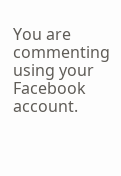You are commenting using your Facebook account.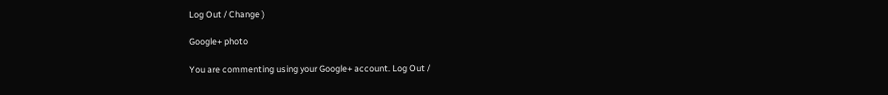Log Out / Change )

Google+ photo

You are commenting using your Google+ account. Log Out /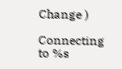Change )

Connecting to %s